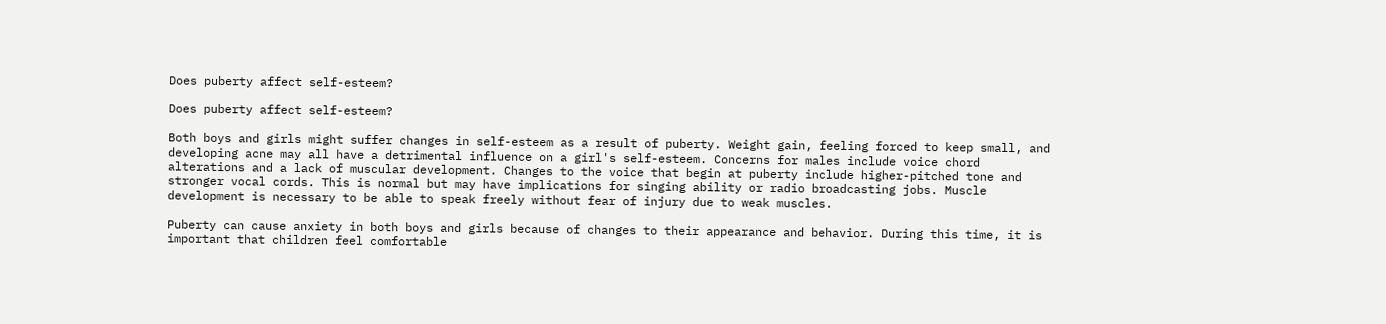Does puberty affect self-esteem?

Does puberty affect self-esteem?

Both boys and girls might suffer changes in self-esteem as a result of puberty. Weight gain, feeling forced to keep small, and developing acne may all have a detrimental influence on a girl's self-esteem. Concerns for males include voice chord alterations and a lack of muscular development. Changes to the voice that begin at puberty include higher-pitched tone and stronger vocal cords. This is normal but may have implications for singing ability or radio broadcasting jobs. Muscle development is necessary to be able to speak freely without fear of injury due to weak muscles.

Puberty can cause anxiety in both boys and girls because of changes to their appearance and behavior. During this time, it is important that children feel comfortable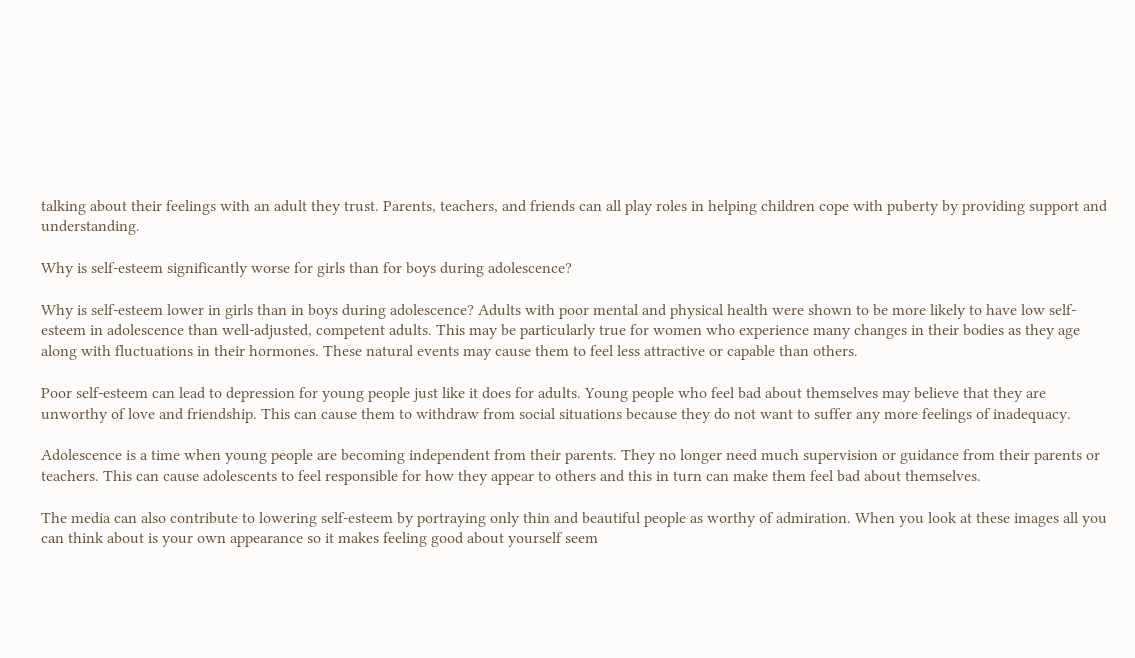talking about their feelings with an adult they trust. Parents, teachers, and friends can all play roles in helping children cope with puberty by providing support and understanding.

Why is self-esteem significantly worse for girls than for boys during adolescence?

Why is self-esteem lower in girls than in boys during adolescence? Adults with poor mental and physical health were shown to be more likely to have low self-esteem in adolescence than well-adjusted, competent adults. This may be particularly true for women who experience many changes in their bodies as they age along with fluctuations in their hormones. These natural events may cause them to feel less attractive or capable than others.

Poor self-esteem can lead to depression for young people just like it does for adults. Young people who feel bad about themselves may believe that they are unworthy of love and friendship. This can cause them to withdraw from social situations because they do not want to suffer any more feelings of inadequacy.

Adolescence is a time when young people are becoming independent from their parents. They no longer need much supervision or guidance from their parents or teachers. This can cause adolescents to feel responsible for how they appear to others and this in turn can make them feel bad about themselves.

The media can also contribute to lowering self-esteem by portraying only thin and beautiful people as worthy of admiration. When you look at these images all you can think about is your own appearance so it makes feeling good about yourself seem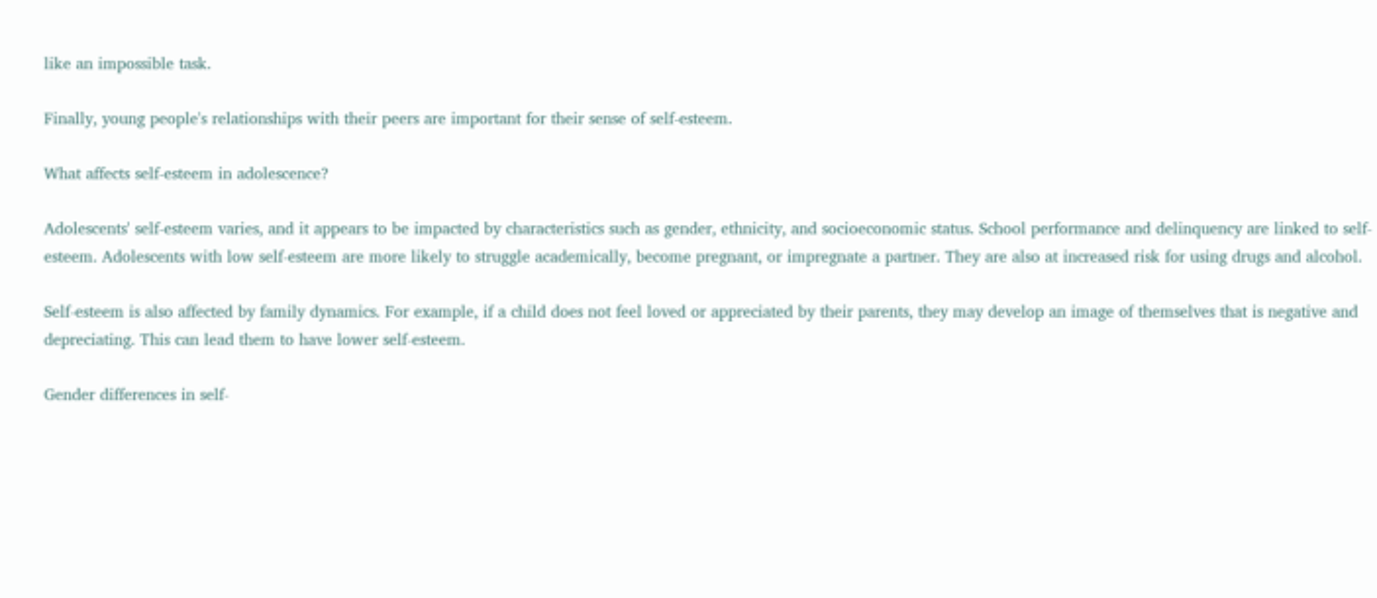like an impossible task.

Finally, young people's relationships with their peers are important for their sense of self-esteem.

What affects self-esteem in adolescence?

Adolescents' self-esteem varies, and it appears to be impacted by characteristics such as gender, ethnicity, and socioeconomic status. School performance and delinquency are linked to self-esteem. Adolescents with low self-esteem are more likely to struggle academically, become pregnant, or impregnate a partner. They are also at increased risk for using drugs and alcohol.

Self-esteem is also affected by family dynamics. For example, if a child does not feel loved or appreciated by their parents, they may develop an image of themselves that is negative and depreciating. This can lead them to have lower self-esteem.

Gender differences in self-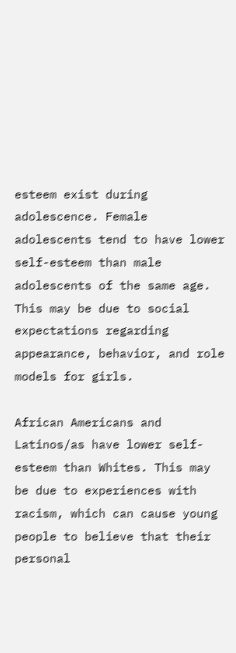esteem exist during adolescence. Female adolescents tend to have lower self-esteem than male adolescents of the same age. This may be due to social expectations regarding appearance, behavior, and role models for girls.

African Americans and Latinos/as have lower self-esteem than Whites. This may be due to experiences with racism, which can cause young people to believe that their personal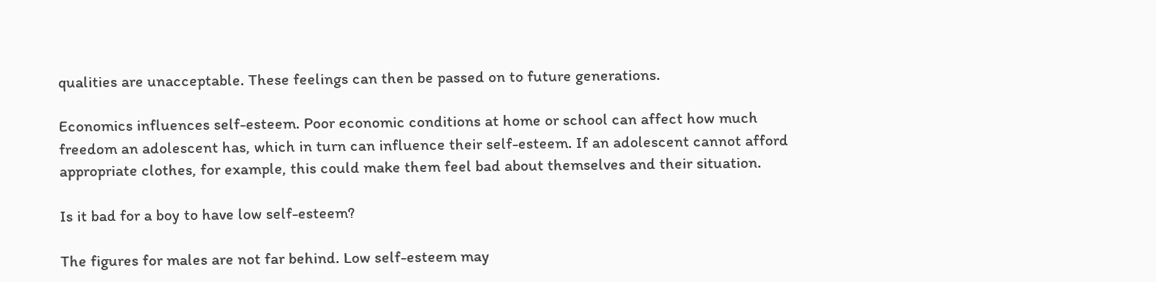qualities are unacceptable. These feelings can then be passed on to future generations.

Economics influences self-esteem. Poor economic conditions at home or school can affect how much freedom an adolescent has, which in turn can influence their self-esteem. If an adolescent cannot afford appropriate clothes, for example, this could make them feel bad about themselves and their situation.

Is it bad for a boy to have low self-esteem?

The figures for males are not far behind. Low self-esteem may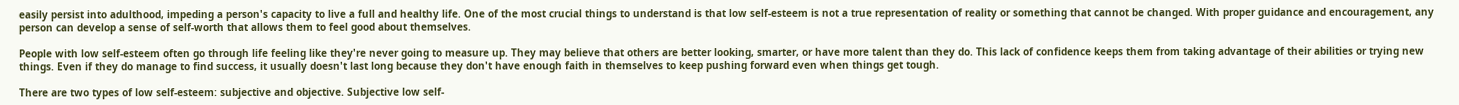easily persist into adulthood, impeding a person's capacity to live a full and healthy life. One of the most crucial things to understand is that low self-esteem is not a true representation of reality or something that cannot be changed. With proper guidance and encouragement, any person can develop a sense of self-worth that allows them to feel good about themselves.

People with low self-esteem often go through life feeling like they're never going to measure up. They may believe that others are better looking, smarter, or have more talent than they do. This lack of confidence keeps them from taking advantage of their abilities or trying new things. Even if they do manage to find success, it usually doesn't last long because they don't have enough faith in themselves to keep pushing forward even when things get tough.

There are two types of low self-esteem: subjective and objective. Subjective low self-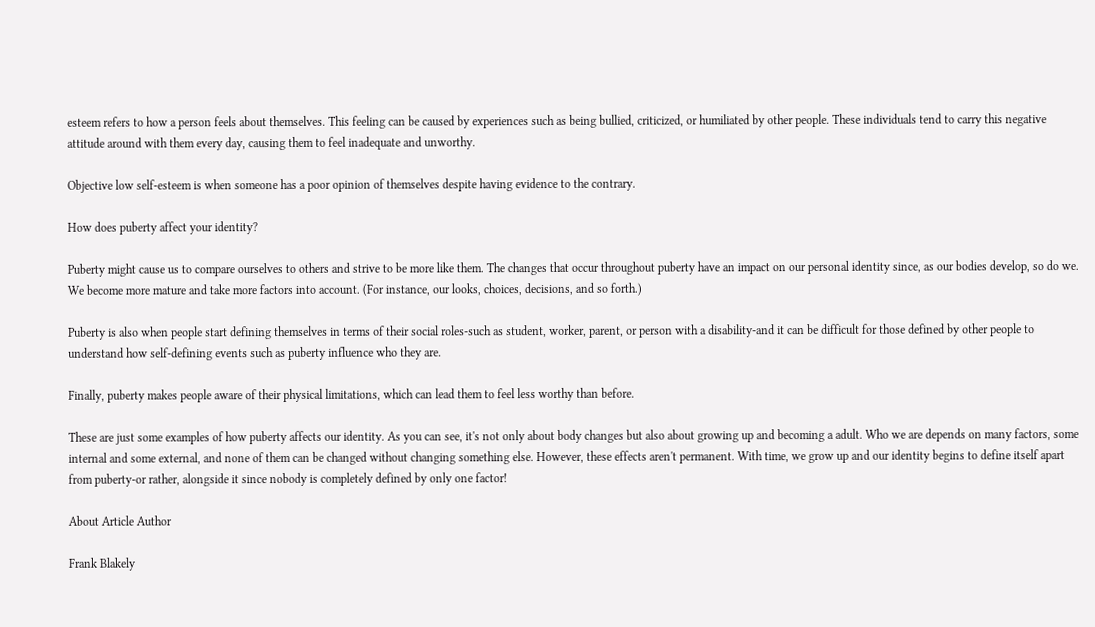esteem refers to how a person feels about themselves. This feeling can be caused by experiences such as being bullied, criticized, or humiliated by other people. These individuals tend to carry this negative attitude around with them every day, causing them to feel inadequate and unworthy.

Objective low self-esteem is when someone has a poor opinion of themselves despite having evidence to the contrary.

How does puberty affect your identity?

Puberty might cause us to compare ourselves to others and strive to be more like them. The changes that occur throughout puberty have an impact on our personal identity since, as our bodies develop, so do we. We become more mature and take more factors into account. (For instance, our looks, choices, decisions, and so forth.)

Puberty is also when people start defining themselves in terms of their social roles-such as student, worker, parent, or person with a disability-and it can be difficult for those defined by other people to understand how self-defining events such as puberty influence who they are.

Finally, puberty makes people aware of their physical limitations, which can lead them to feel less worthy than before.

These are just some examples of how puberty affects our identity. As you can see, it's not only about body changes but also about growing up and becoming a adult. Who we are depends on many factors, some internal and some external, and none of them can be changed without changing something else. However, these effects aren't permanent. With time, we grow up and our identity begins to define itself apart from puberty-or rather, alongside it since nobody is completely defined by only one factor!

About Article Author

Frank Blakely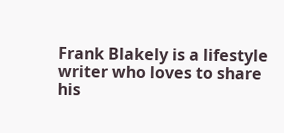Frank Blakely is a lifestyle writer who loves to share his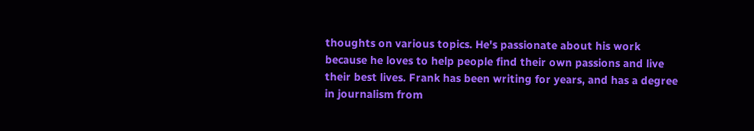thoughts on various topics. He's passionate about his work because he loves to help people find their own passions and live their best lives. Frank has been writing for years, and has a degree in journalism from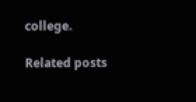college.

Related posts